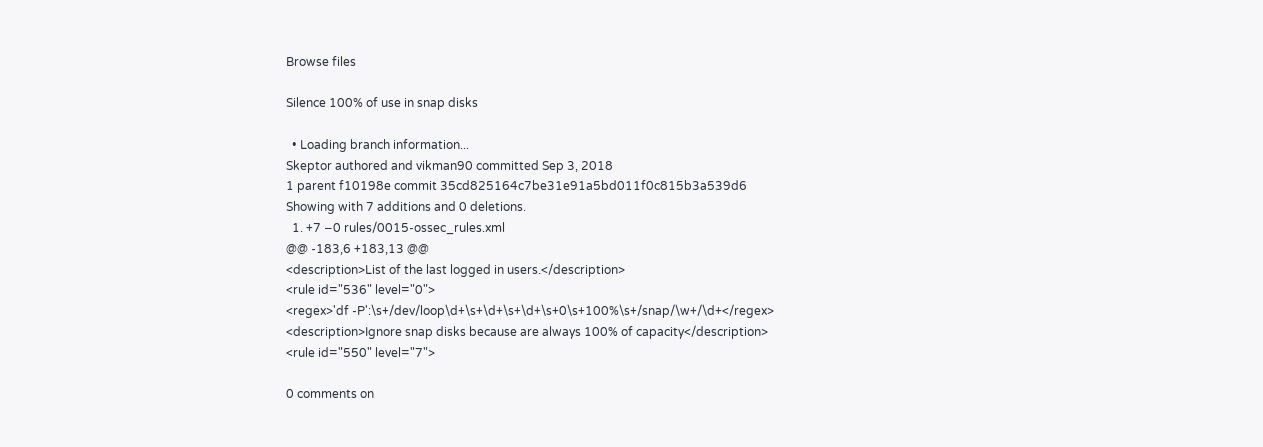Browse files

Silence 100% of use in snap disks

  • Loading branch information...
Skeptor authored and vikman90 committed Sep 3, 2018
1 parent f10198e commit 35cd825164c7be31e91a5bd011f0c815b3a539d6
Showing with 7 additions and 0 deletions.
  1. +7 −0 rules/0015-ossec_rules.xml
@@ -183,6 +183,13 @@
<description>List of the last logged in users.</description>
<rule id="536" level="0">
<regex>'df -P':\s+/dev/loop\d+\s+\d+\s+\d+\s+0\s+100%\s+/snap/\w+/\d+</regex>
<description>Ignore snap disks because are always 100% of capacity</description>
<rule id="550" level="7">

0 comments on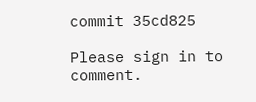commit 35cd825

Please sign in to comment.